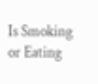Is Smoking or Eating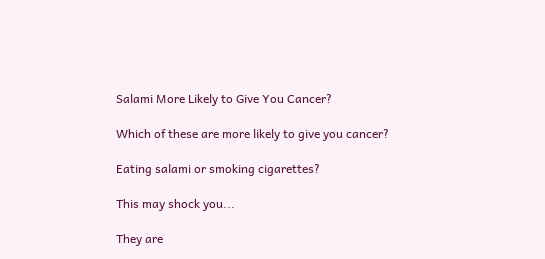Salami More Likely to Give You Cancer?

Which of these are more likely to give you cancer?

Eating salami or smoking cigarettes?

This may shock you...

They are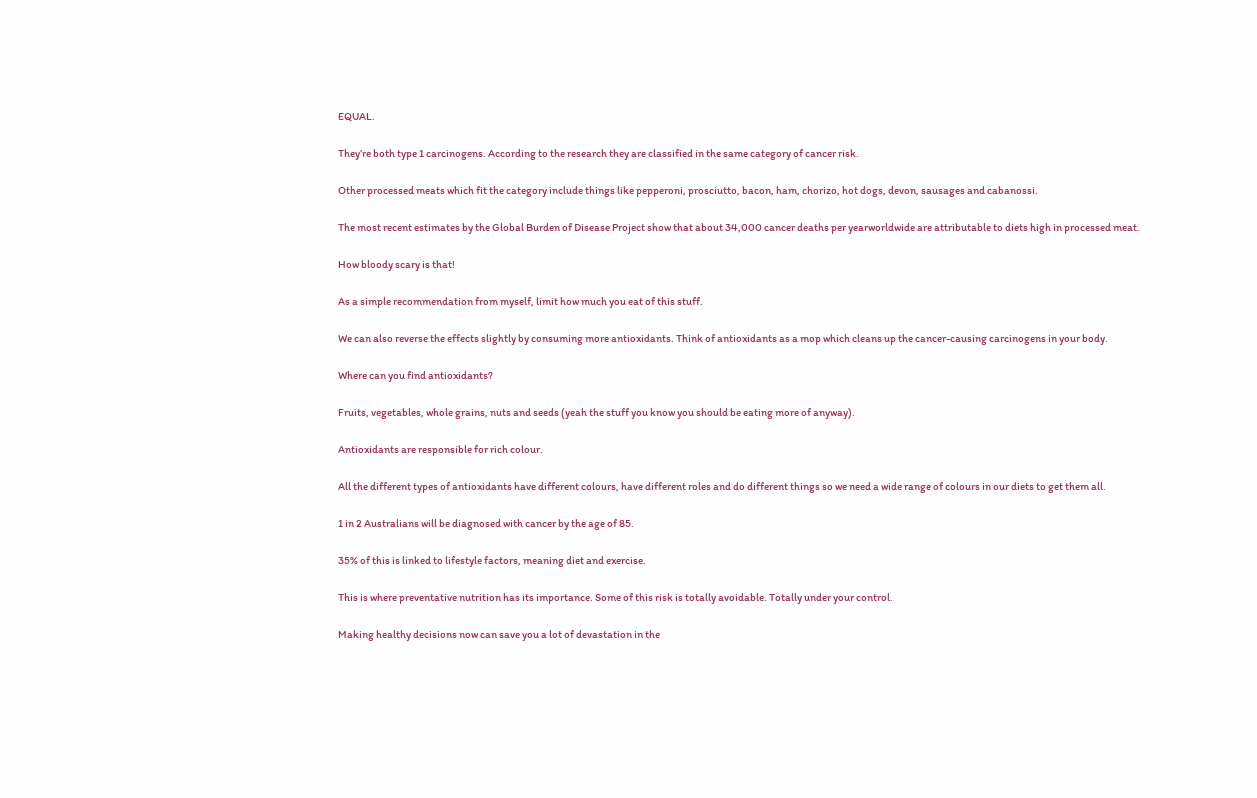EQUAL.

They’re both type 1 carcinogens. According to the research they are classified in the same category of cancer risk.

Other processed meats which fit the category include things like pepperoni, prosciutto, bacon, ham, chorizo, hot dogs, devon, sausages and cabanossi.

The most recent estimates by the Global Burden of Disease Project show that about 34,000 cancer deaths per yearworldwide are attributable to diets high in processed meat.

How bloody scary is that!

As a simple recommendation from myself, limit how much you eat of this stuff.

We can also reverse the effects slightly by consuming more antioxidants. Think of antioxidants as a mop which cleans up the cancer-causing carcinogens in your body.

Where can you find antioxidants?

Fruits, vegetables, whole grains, nuts and seeds (yeah the stuff you know you should be eating more of anyway).

Antioxidants are responsible for rich colour.

All the different types of antioxidants have different colours, have different roles and do different things so we need a wide range of colours in our diets to get them all.

1 in 2 Australians will be diagnosed with cancer by the age of 85.

35% of this is linked to lifestyle factors, meaning diet and exercise.

This is where preventative nutrition has its importance. Some of this risk is totally avoidable. Totally under your control.

Making healthy decisions now can save you a lot of devastation in the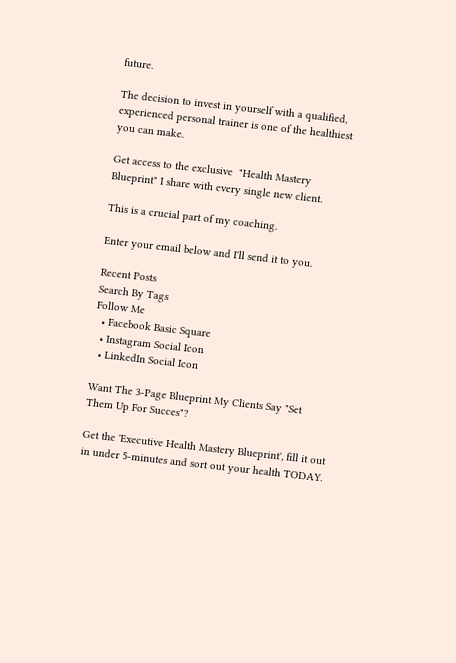future.

The decision to invest in yourself with a qualified, experienced personal trainer is one of the healthiest you can make.

Get access to the exclusive  "Health Mastery Blueprint" I share with every single new client.

This is a crucial part of my coaching.

Enter your email below and I'll send it to you.

Recent Posts
Search By Tags
Follow Me
  • Facebook Basic Square
  • Instagram Social Icon
  • LinkedIn Social Icon

Want The 3-Page Blueprint My Clients Say "Set Them Up For Succes"?

Get the 'Executive Health Mastery Blueprint', fill it out in under 5-minutes and sort out your health TODAY.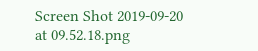Screen Shot 2019-09-20 at 09.52.18.png